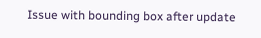Issue with bounding box after update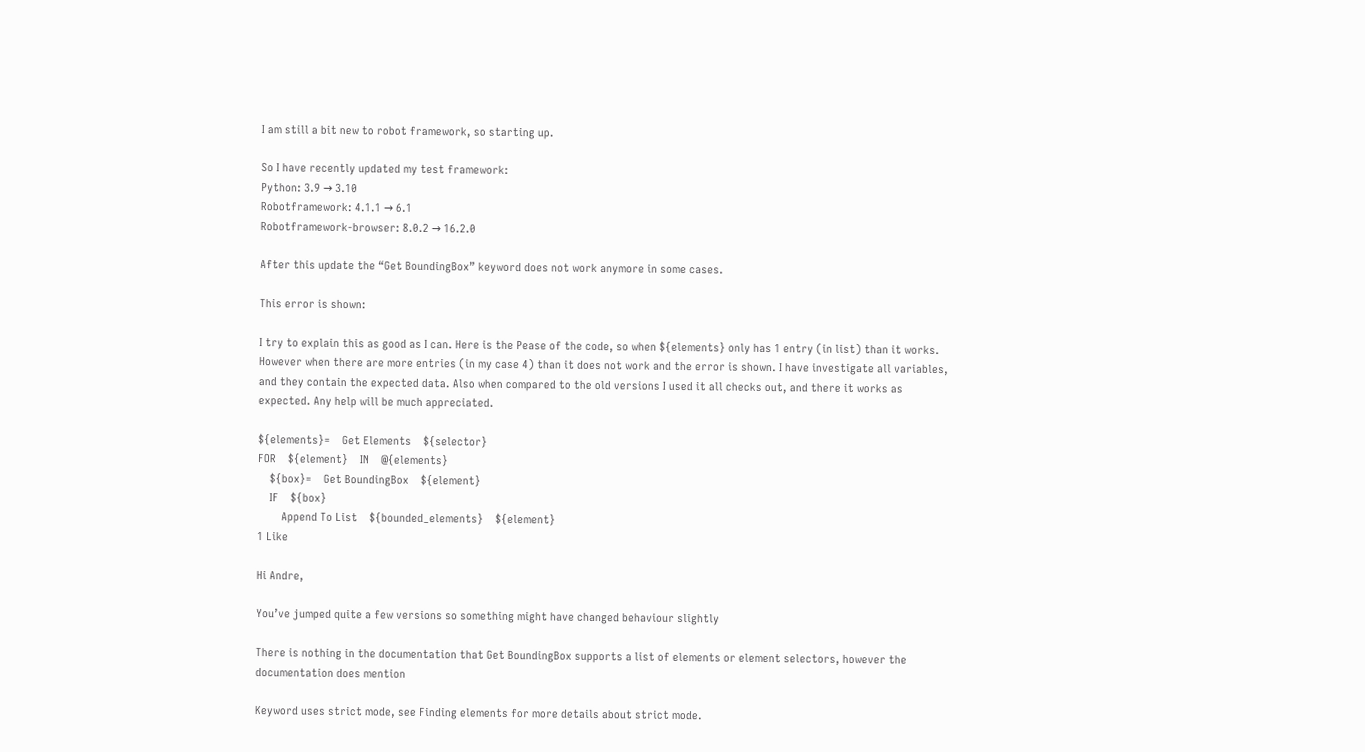I am still a bit new to robot framework, so starting up.

So I have recently updated my test framework:
Python: 3.9 → 3.10
Robotframework: 4.1.1 → 6.1
Robotframework-browser: 8.0.2 → 16.2.0

After this update the “Get BoundingBox” keyword does not work anymore in some cases.

This error is shown:

I try to explain this as good as I can. Here is the Pease of the code, so when ${elements} only has 1 entry (in list) than it works. However when there are more entries (in my case 4) than it does not work and the error is shown. I have investigate all variables, and they contain the expected data. Also when compared to the old versions I used it all checks out, and there it works as expected. Any help will be much appreciated.

${elements}=    Get Elements    ${selector}
FOR    ${element}    IN    @{elements}
    ${box}=    Get BoundingBox    ${element}
    IF    ${box}
        Append To List    ${bounded_elements}    ${element}
1 Like

Hi Andre,

You’ve jumped quite a few versions so something might have changed behaviour slightly

There is nothing in the documentation that Get BoundingBox supports a list of elements or element selectors, however the documentation does mention

Keyword uses strict mode, see Finding elements for more details about strict mode.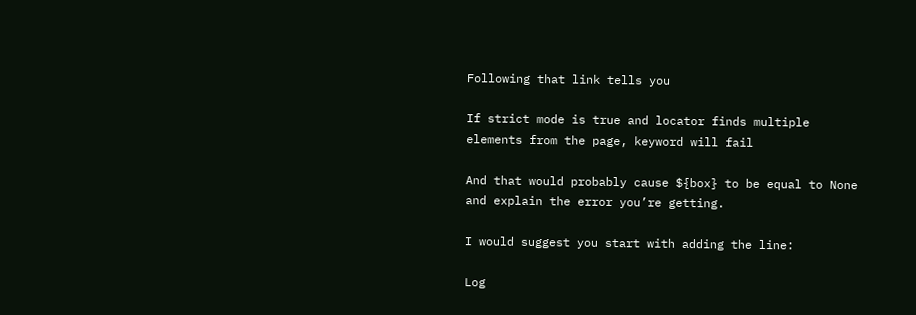Following that link tells you

If strict mode is true and locator finds multiple elements from the page, keyword will fail

And that would probably cause ${box} to be equal to None and explain the error you’re getting.

I would suggest you start with adding the line:

Log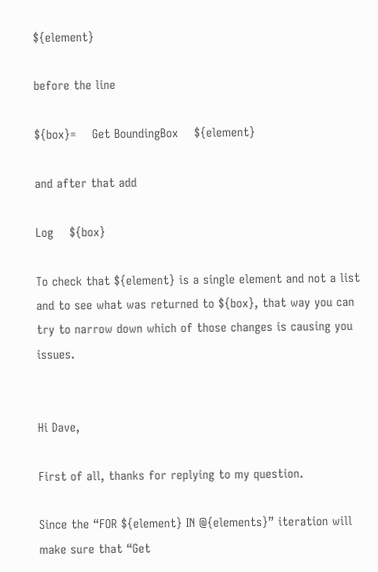${element}

before the line

${box}=    Get BoundingBox    ${element}

and after that add

Log    ${box}

To check that ${element} is a single element and not a list and to see what was returned to ${box}, that way you can try to narrow down which of those changes is causing you issues.


Hi Dave,

First of all, thanks for replying to my question.

Since the “FOR ${element} IN @{elements}” iteration will make sure that “Get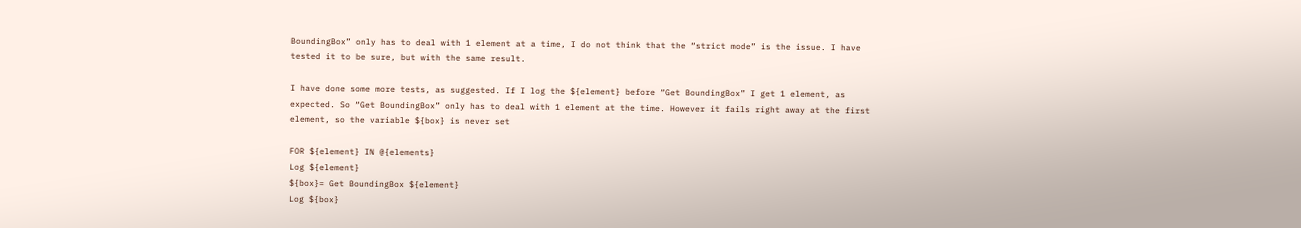BoundingBox” only has to deal with 1 element at a time, I do not think that the “strict mode” is the issue. I have tested it to be sure, but with the same result.

I have done some more tests, as suggested. If I log the ${element} before “Get BoundingBox” I get 1 element, as expected. So “Get BoundingBox” only has to deal with 1 element at the time. However it fails right away at the first element, so the variable ${box} is never set

FOR ${element} IN @{elements}
Log ${element}
${box}= Get BoundingBox ${element}
Log ${box}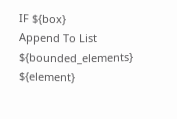IF ${box}
Append To List ${bounded_elements} ${element}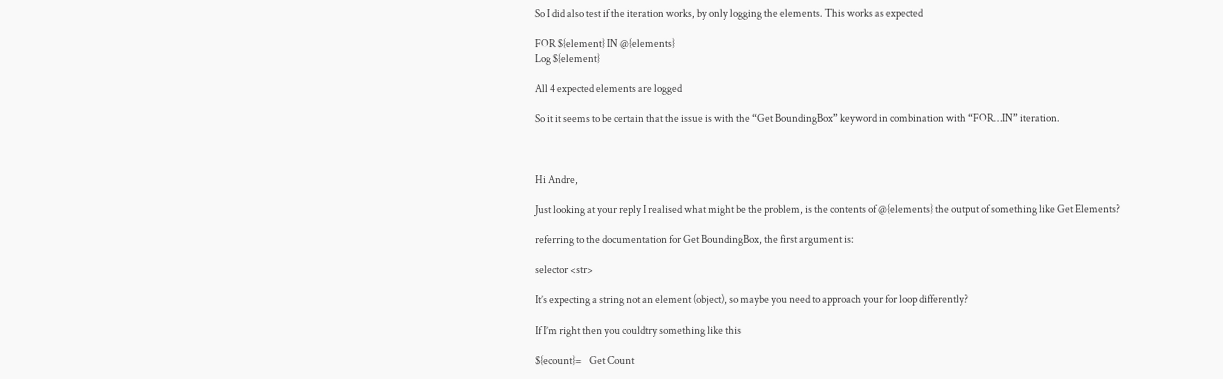So I did also test if the iteration works, by only logging the elements. This works as expected

FOR ${element} IN @{elements}
Log ${element}

All 4 expected elements are logged

So it it seems to be certain that the issue is with the “Get BoundingBox” keyword in combination with “FOR…IN” iteration.



Hi Andre,

Just looking at your reply I realised what might be the problem, is the contents of @{elements} the output of something like Get Elements?

referring to the documentation for Get BoundingBox, the first argument is:

selector <str>

It’s expecting a string not an element (object), so maybe you need to approach your for loop differently?

If I’m right then you couldtry something like this

${ecount}=    Get Count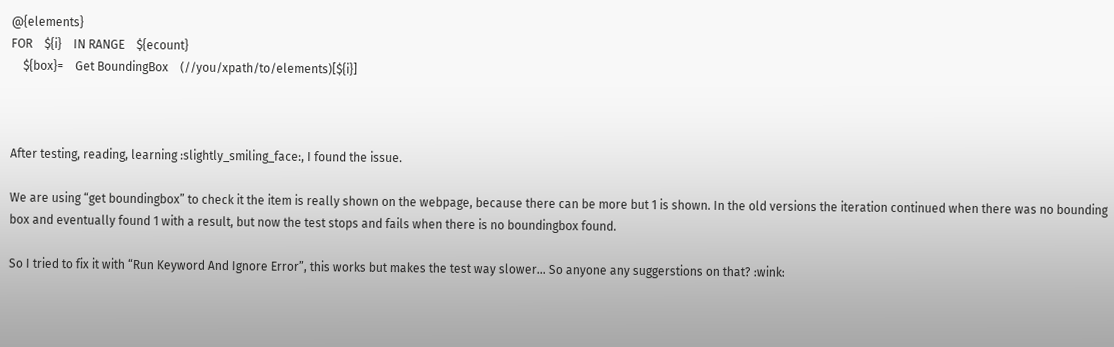@{elements}
FOR    ${i}    IN RANGE    ${ecount}
    ${box}=    Get BoundingBox    (//you/xpath/to/elements)[${i}]



After testing, reading, learning :slightly_smiling_face:, I found the issue.

We are using “get boundingbox” to check it the item is really shown on the webpage, because there can be more but 1 is shown. In the old versions the iteration continued when there was no bounding box and eventually found 1 with a result, but now the test stops and fails when there is no boundingbox found.

So I tried to fix it with “Run Keyword And Ignore Error”, this works but makes the test way slower… So anyone any suggerstions on that? :wink: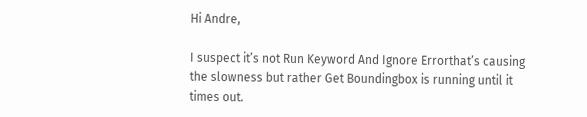Hi Andre,

I suspect it’s not Run Keyword And Ignore Errorthat’s causing the slowness but rather Get Boundingbox is running until it times out.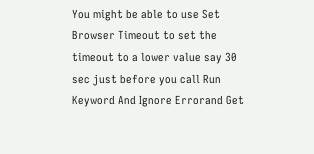You might be able to use Set Browser Timeout to set the timeout to a lower value say 30 sec just before you call Run Keyword And Ignore Errorand Get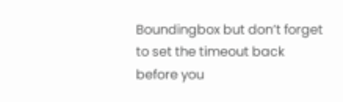Boundingbox but don’t forget to set the timeout back before you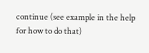continue (see example in the help for how to do that)